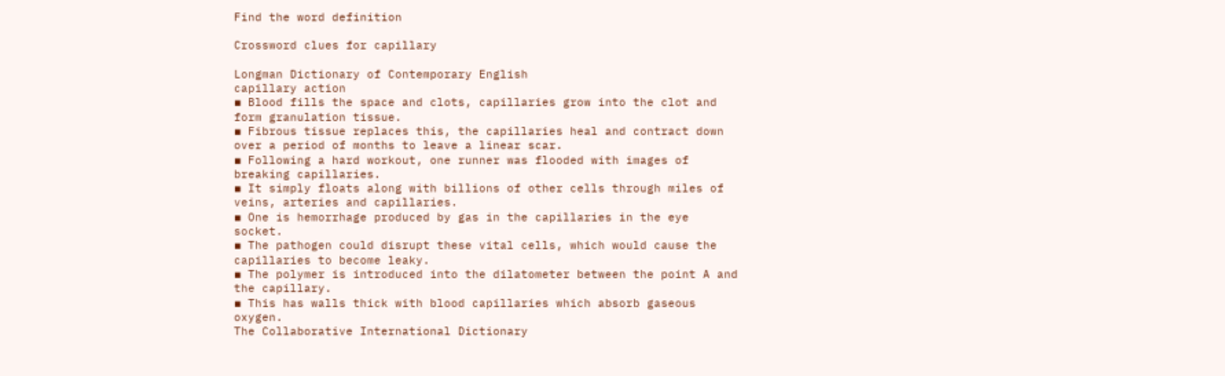Find the word definition

Crossword clues for capillary

Longman Dictionary of Contemporary English
capillary action
▪ Blood fills the space and clots, capillaries grow into the clot and form granulation tissue.
▪ Fibrous tissue replaces this, the capillaries heal and contract down over a period of months to leave a linear scar.
▪ Following a hard workout, one runner was flooded with images of breaking capillaries.
▪ It simply floats along with billions of other cells through miles of veins, arteries and capillaries.
▪ One is hemorrhage produced by gas in the capillaries in the eye socket.
▪ The pathogen could disrupt these vital cells, which would cause the capillaries to become leaky.
▪ The polymer is introduced into the dilatometer between the point A and the capillary.
▪ This has walls thick with blood capillaries which absorb gaseous oxygen.
The Collaborative International Dictionary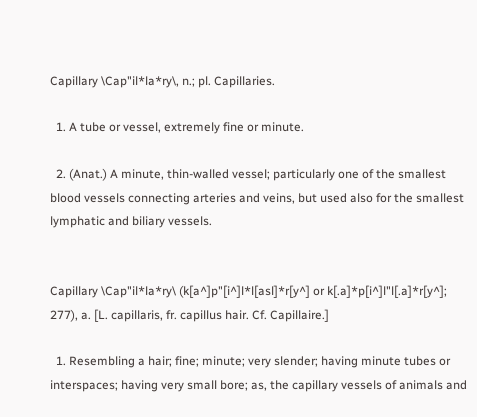Capillary \Cap"il*la*ry\, n.; pl. Capillaries.

  1. A tube or vessel, extremely fine or minute.

  2. (Anat.) A minute, thin-walled vessel; particularly one of the smallest blood vessels connecting arteries and veins, but used also for the smallest lymphatic and biliary vessels.


Capillary \Cap"il*la*ry\ (k[a^]p"[i^]l*l[asl]*r[y^] or k[.a]*p[i^]l"l[.a]*r[y^]; 277), a. [L. capillaris, fr. capillus hair. Cf. Capillaire.]

  1. Resembling a hair; fine; minute; very slender; having minute tubes or interspaces; having very small bore; as, the capillary vessels of animals and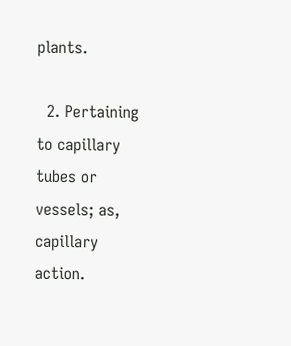plants.

  2. Pertaining to capillary tubes or vessels; as, capillary action.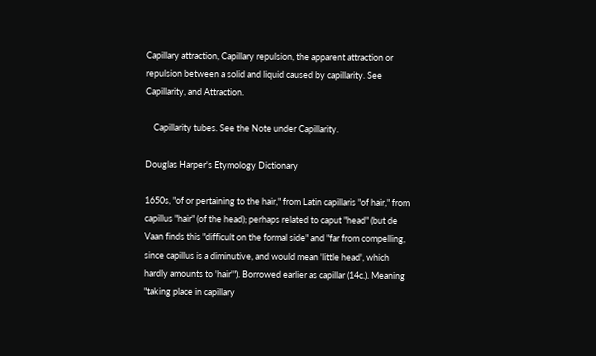Capillary attraction, Capillary repulsion, the apparent attraction or repulsion between a solid and liquid caused by capillarity. See Capillarity, and Attraction.

    Capillarity tubes. See the Note under Capillarity.

Douglas Harper's Etymology Dictionary

1650s, "of or pertaining to the hair," from Latin capillaris "of hair," from capillus "hair" (of the head); perhaps related to caput "head" (but de Vaan finds this "difficult on the formal side" and "far from compelling, since capillus is a diminutive, and would mean 'little head', which hardly amounts to 'hair'"). Borrowed earlier as capillar (14c.). Meaning "taking place in capillary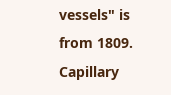vessels" is from 1809. Capillary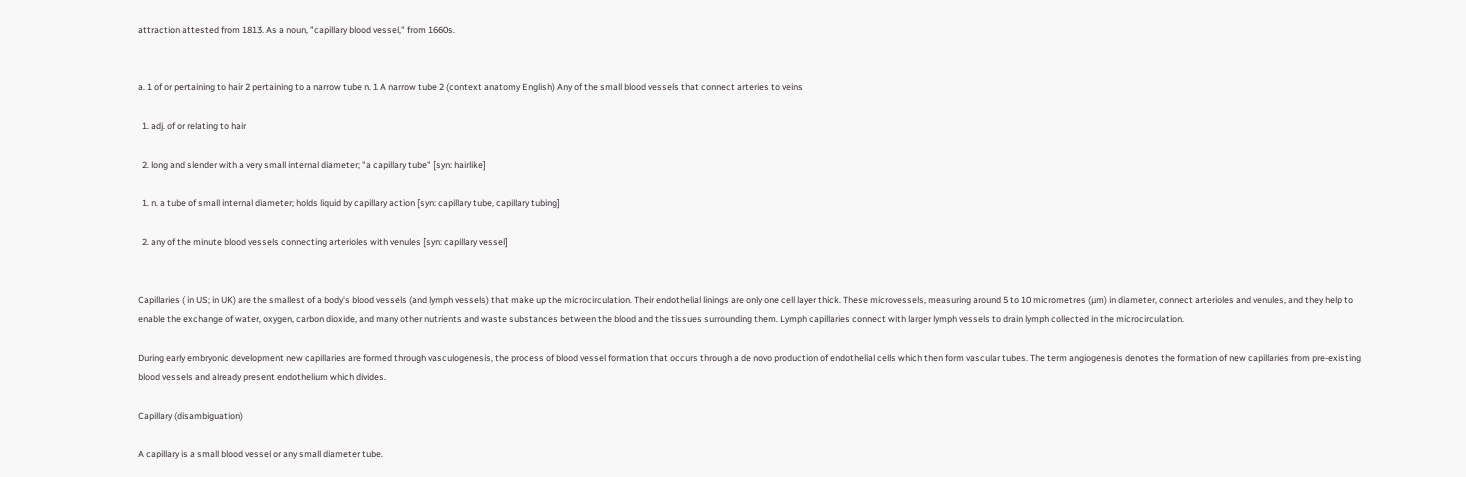attraction attested from 1813. As a noun, "capillary blood vessel," from 1660s.


a. 1 of or pertaining to hair 2 pertaining to a narrow tube n. 1 A narrow tube 2 (context anatomy English) Any of the small blood vessels that connect arteries to veins

  1. adj. of or relating to hair

  2. long and slender with a very small internal diameter; "a capillary tube" [syn: hairlike]

  1. n. a tube of small internal diameter; holds liquid by capillary action [syn: capillary tube, capillary tubing]

  2. any of the minute blood vessels connecting arterioles with venules [syn: capillary vessel]


Capillaries ( in US; in UK) are the smallest of a body's blood vessels (and lymph vessels) that make up the microcirculation. Their endothelial linings are only one cell layer thick. These microvessels, measuring around 5 to 10 micrometres (µm) in diameter, connect arterioles and venules, and they help to enable the exchange of water, oxygen, carbon dioxide, and many other nutrients and waste substances between the blood and the tissues surrounding them. Lymph capillaries connect with larger lymph vessels to drain lymph collected in the microcirculation.

During early embryonic development new capillaries are formed through vasculogenesis, the process of blood vessel formation that occurs through a de novo production of endothelial cells which then form vascular tubes. The term angiogenesis denotes the formation of new capillaries from pre-existing blood vessels and already present endothelium which divides.

Capillary (disambiguation)

A capillary is a small blood vessel or any small diameter tube.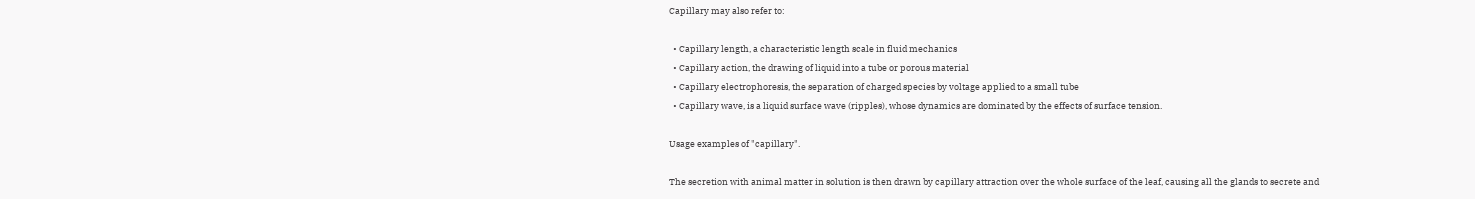Capillary may also refer to:

  • Capillary length, a characteristic length scale in fluid mechanics
  • Capillary action, the drawing of liquid into a tube or porous material
  • Capillary electrophoresis, the separation of charged species by voltage applied to a small tube
  • Capillary wave, is a liquid surface wave (ripples), whose dynamics are dominated by the effects of surface tension.

Usage examples of "capillary".

The secretion with animal matter in solution is then drawn by capillary attraction over the whole surface of the leaf, causing all the glands to secrete and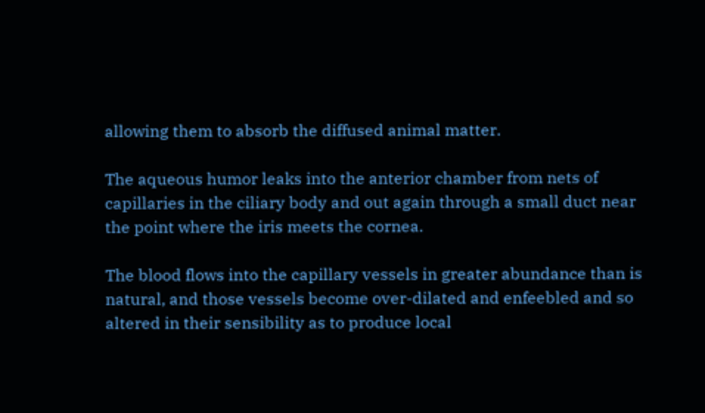allowing them to absorb the diffused animal matter.

The aqueous humor leaks into the anterior chamber from nets of capillaries in the ciliary body and out again through a small duct near the point where the iris meets the cornea.

The blood flows into the capillary vessels in greater abundance than is natural, and those vessels become over-dilated and enfeebled and so altered in their sensibility as to produce local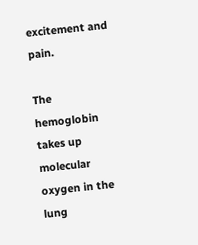excitement and pain.

The hemoglobin takes up molecular oxygen in the lung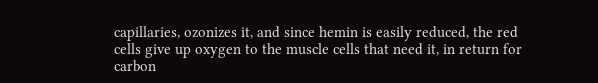capillaries, ozonizes it, and since hemin is easily reduced, the red cells give up oxygen to the muscle cells that need it, in return for carbon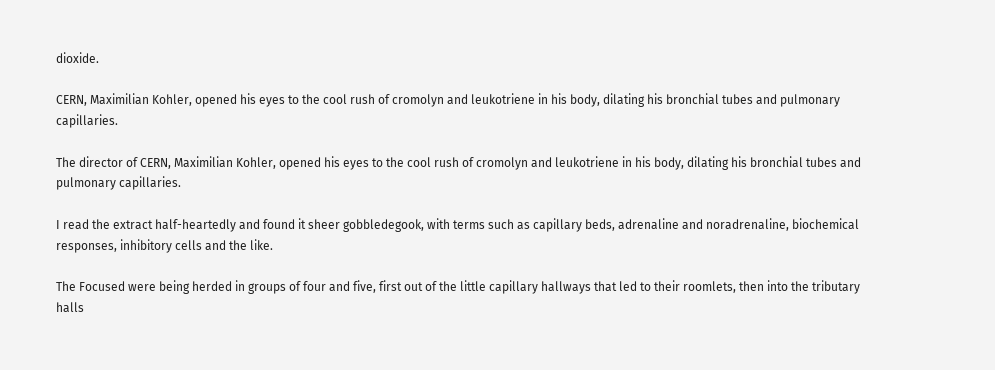dioxide.

CERN, Maximilian Kohler, opened his eyes to the cool rush of cromolyn and leukotriene in his body, dilating his bronchial tubes and pulmonary capillaries.

The director of CERN, Maximilian Kohler, opened his eyes to the cool rush of cromolyn and leukotriene in his body, dilating his bronchial tubes and pulmonary capillaries.

I read the extract half-heartedly and found it sheer gobbledegook, with terms such as capillary beds, adrenaline and noradrenaline, biochemical responses, inhibitory cells and the like.

The Focused were being herded in groups of four and five, first out of the little capillary hallways that led to their roomlets, then into the tributary halls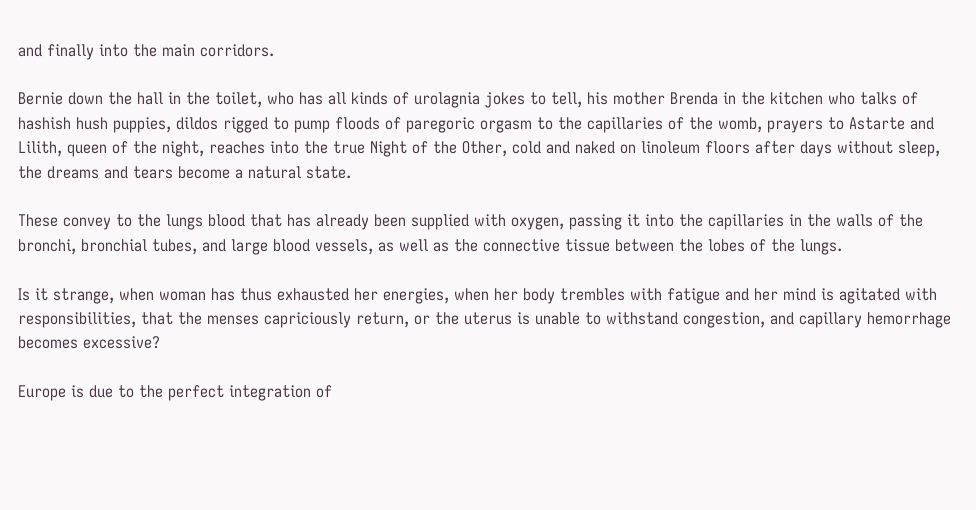and finally into the main corridors.

Bernie down the hall in the toilet, who has all kinds of urolagnia jokes to tell, his mother Brenda in the kitchen who talks of hashish hush puppies, dildos rigged to pump floods of paregoric orgasm to the capillaries of the womb, prayers to Astarte and Lilith, queen of the night, reaches into the true Night of the Other, cold and naked on linoleum floors after days without sleep, the dreams and tears become a natural state.

These convey to the lungs blood that has already been supplied with oxygen, passing it into the capillaries in the walls of the bronchi, bronchial tubes, and large blood vessels, as well as the connective tissue between the lobes of the lungs.

Is it strange, when woman has thus exhausted her energies, when her body trembles with fatigue and her mind is agitated with responsibilities, that the menses capriciously return, or the uterus is unable to withstand congestion, and capillary hemorrhage becomes excessive?

Europe is due to the perfect integration of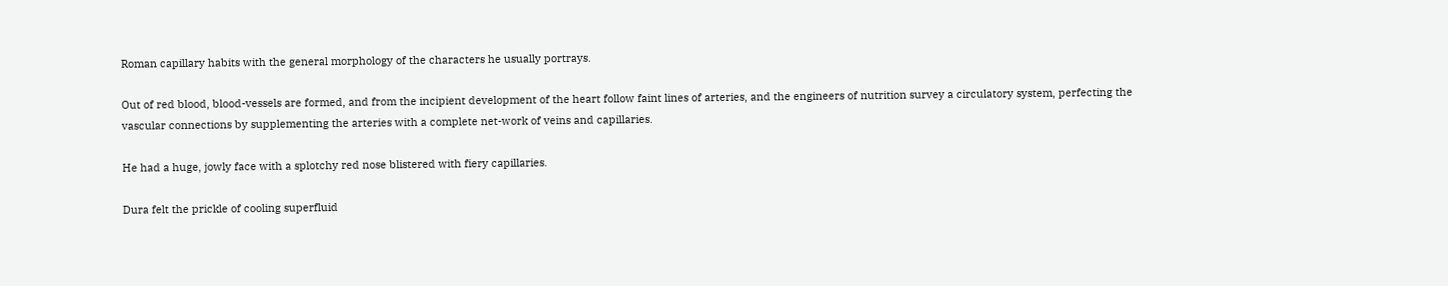Roman capillary habits with the general morphology of the characters he usually portrays.

Out of red blood, blood-vessels are formed, and from the incipient development of the heart follow faint lines of arteries, and the engineers of nutrition survey a circulatory system, perfecting the vascular connections by supplementing the arteries with a complete net-work of veins and capillaries.

He had a huge, jowly face with a splotchy red nose blistered with fiery capillaries.

Dura felt the prickle of cooling superfluid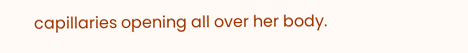capillaries opening all over her body.